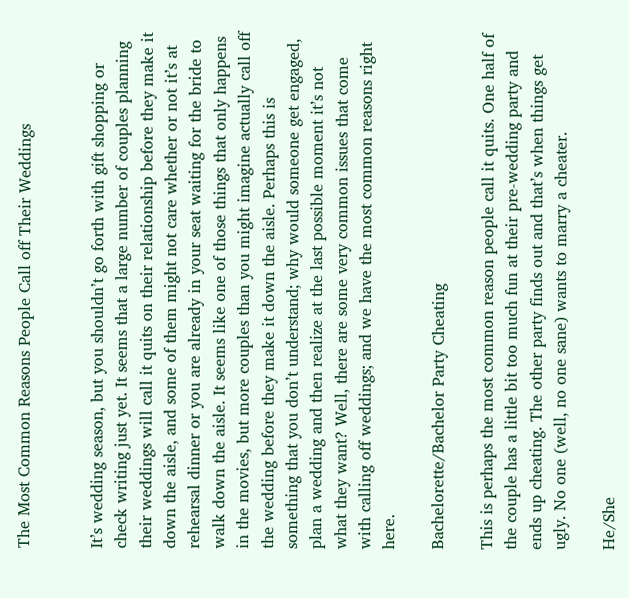The Most Common Reasons People Call off Their Weddings


It’s wedding season, but you shouldn’t go forth with gift shopping or check writing just yet. It seems that a large number of couples planning their weddings will call it quits on their relationship before they make it down the aisle, and some of them might not care whether or not it’s at rehearsal dinner or you are already in your seat waiting for the bride to walk down the aisle. It seems like one of those things that only happens in the movies, but more couples than you might imagine actually call off the wedding before they make it down the aisle. Perhaps this is something that you don’t understand; why would someone get engaged, plan a wedding and then realize at the last possible moment it’s not what they want? Well, there are some very common issues that come with calling off weddings; and we have the most common reasons right here.

Bachelorette/Bachelor Party Cheating

This is perhaps the most common reason people call it quits. One half of the couple has a little bit too much fun at their pre-wedding party and ends up cheating. The other party finds out and that’s when things get ugly. No one (well, no one sane) wants to marry a cheater.

He/She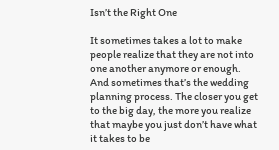Isn’t the Right One

It sometimes takes a lot to make people realize that they are not into one another anymore or enough. And sometimes that’s the wedding planning process. The closer you get to the big day, the more you realize that maybe you just don’t have what it takes to be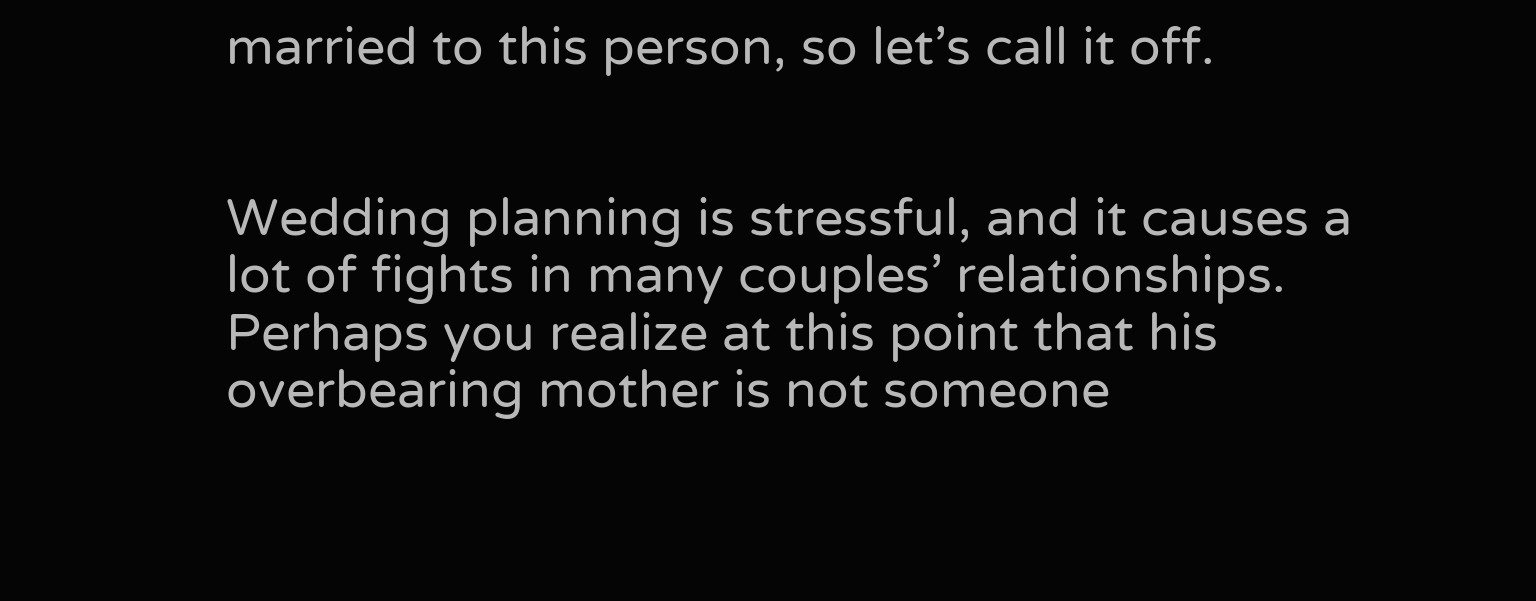married to this person, so let’s call it off.


Wedding planning is stressful, and it causes a lot of fights in many couples’ relationships. Perhaps you realize at this point that his overbearing mother is not someone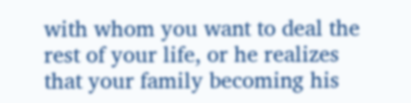with whom you want to deal the rest of your life, or he realizes that your family becoming his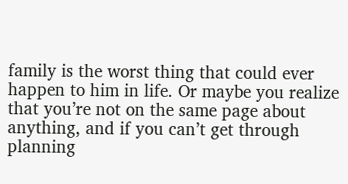family is the worst thing that could ever happen to him in life. Or maybe you realize that you’re not on the same page about anything, and if you can’t get through planning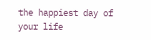the happiest day of your life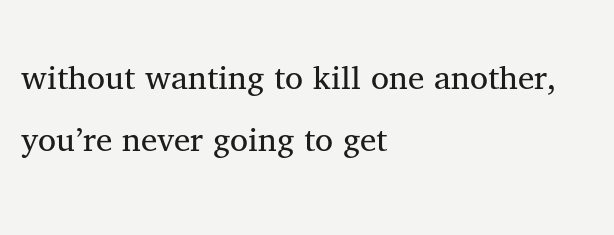without wanting to kill one another, you’re never going to get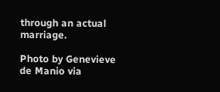through an actual marriage.

Photo by Genevieve de Manio via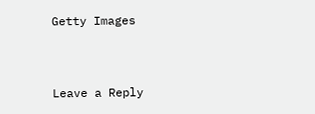Getty Images


Leave a Reply